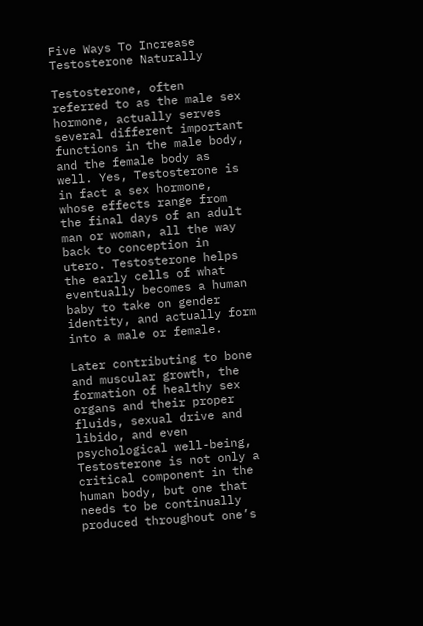Five Ways To Increase Testosterone Naturally

Testosterone, often referred to as the male sex hormone, actually serves several different important functions in the male body, and the female body as well. Yes, Testosterone is in fact a sex hormone, whose effects range from the final days of an adult man or woman, all the way back to conception in utero. Testosterone helps the early cells of what eventually becomes a human baby to take on gender identity, and actually form into a male or female.

Later contributing to bone and muscular growth, the formation of healthy sex organs and their proper fluids, sexual drive and libido, and even psychological well-being, Testosterone is not only a critical component in the human body, but one that needs to be continually produced throughout one’s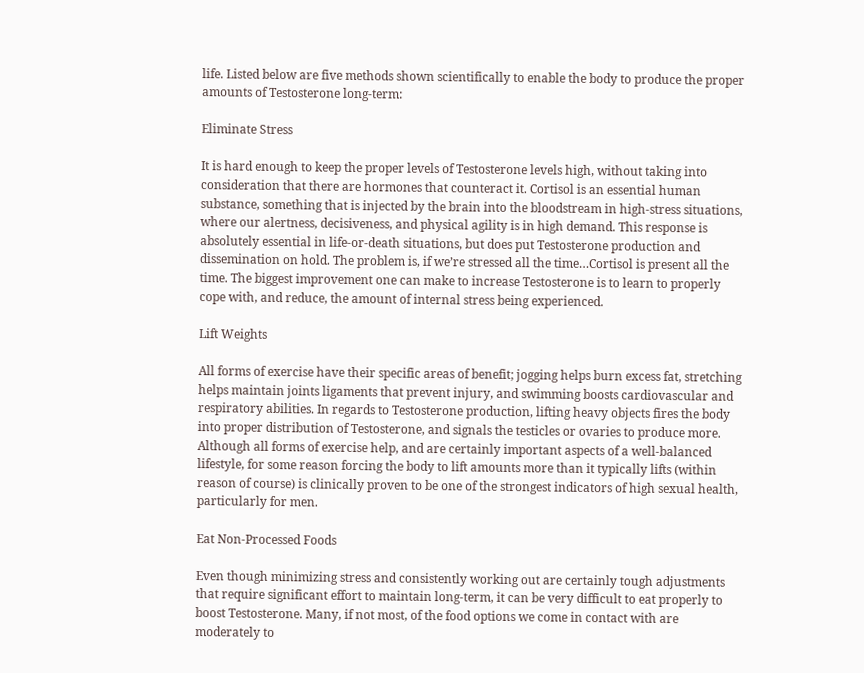life. Listed below are five methods shown scientifically to enable the body to produce the proper amounts of Testosterone long-term:

Eliminate Stress

It is hard enough to keep the proper levels of Testosterone levels high, without taking into consideration that there are hormones that counteract it. Cortisol is an essential human substance, something that is injected by the brain into the bloodstream in high-stress situations, where our alertness, decisiveness, and physical agility is in high demand. This response is absolutely essential in life-or-death situations, but does put Testosterone production and dissemination on hold. The problem is, if we’re stressed all the time…Cortisol is present all the time. The biggest improvement one can make to increase Testosterone is to learn to properly cope with, and reduce, the amount of internal stress being experienced.

Lift Weights

All forms of exercise have their specific areas of benefit; jogging helps burn excess fat, stretching helps maintain joints ligaments that prevent injury, and swimming boosts cardiovascular and respiratory abilities. In regards to Testosterone production, lifting heavy objects fires the body into proper distribution of Testosterone, and signals the testicles or ovaries to produce more. Although all forms of exercise help, and are certainly important aspects of a well-balanced lifestyle, for some reason forcing the body to lift amounts more than it typically lifts (within reason of course) is clinically proven to be one of the strongest indicators of high sexual health, particularly for men.

Eat Non-Processed Foods

Even though minimizing stress and consistently working out are certainly tough adjustments that require significant effort to maintain long-term, it can be very difficult to eat properly to boost Testosterone. Many, if not most, of the food options we come in contact with are moderately to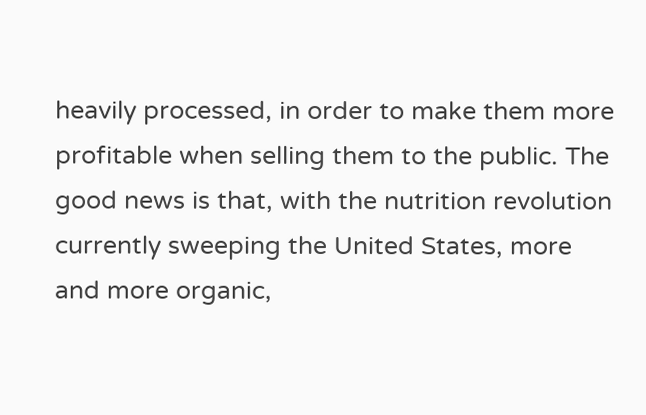heavily processed, in order to make them more profitable when selling them to the public. The good news is that, with the nutrition revolution currently sweeping the United States, more and more organic,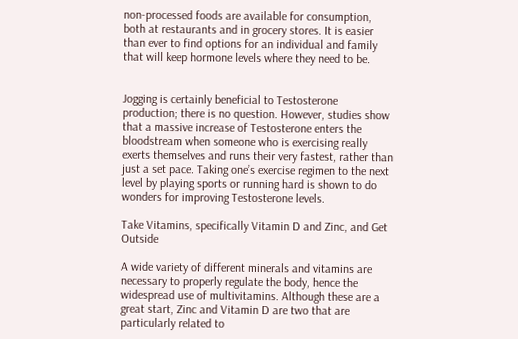non-processed foods are available for consumption, both at restaurants and in grocery stores. It is easier than ever to find options for an individual and family that will keep hormone levels where they need to be.


Jogging is certainly beneficial to Testosterone production; there is no question. However, studies show that a massive increase of Testosterone enters the bloodstream when someone who is exercising really exerts themselves and runs their very fastest, rather than just a set pace. Taking one’s exercise regimen to the next level by playing sports or running hard is shown to do wonders for improving Testosterone levels.

Take Vitamins, specifically Vitamin D and Zinc, and Get Outside

A wide variety of different minerals and vitamins are necessary to properly regulate the body, hence the widespread use of multivitamins. Although these are a great start, Zinc and Vitamin D are two that are particularly related to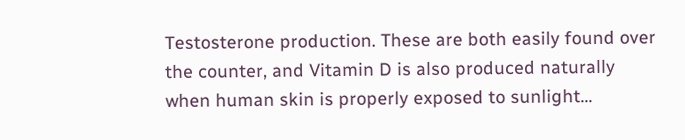Testosterone production. These are both easily found over the counter, and Vitamin D is also produced naturally when human skin is properly exposed to sunlight…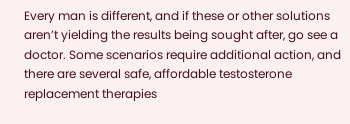Every man is different, and if these or other solutions aren’t yielding the results being sought after, go see a doctor. Some scenarios require additional action, and there are several safe, affordable testosterone replacement therapies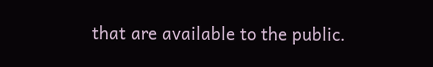that are available to the public.